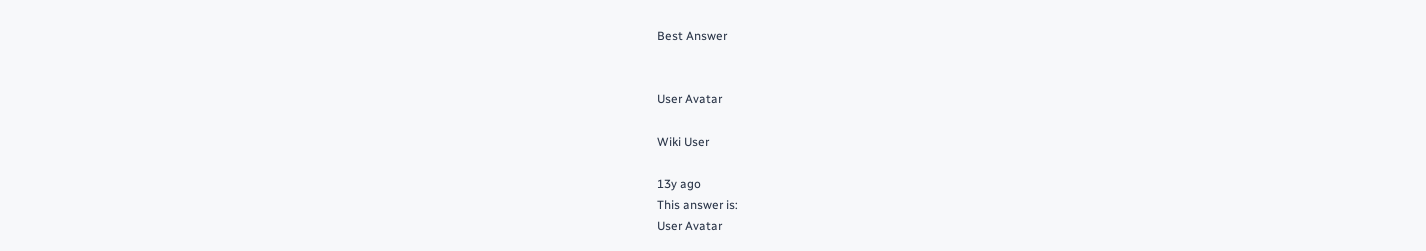Best Answer


User Avatar

Wiki User

13y ago
This answer is:
User Avatar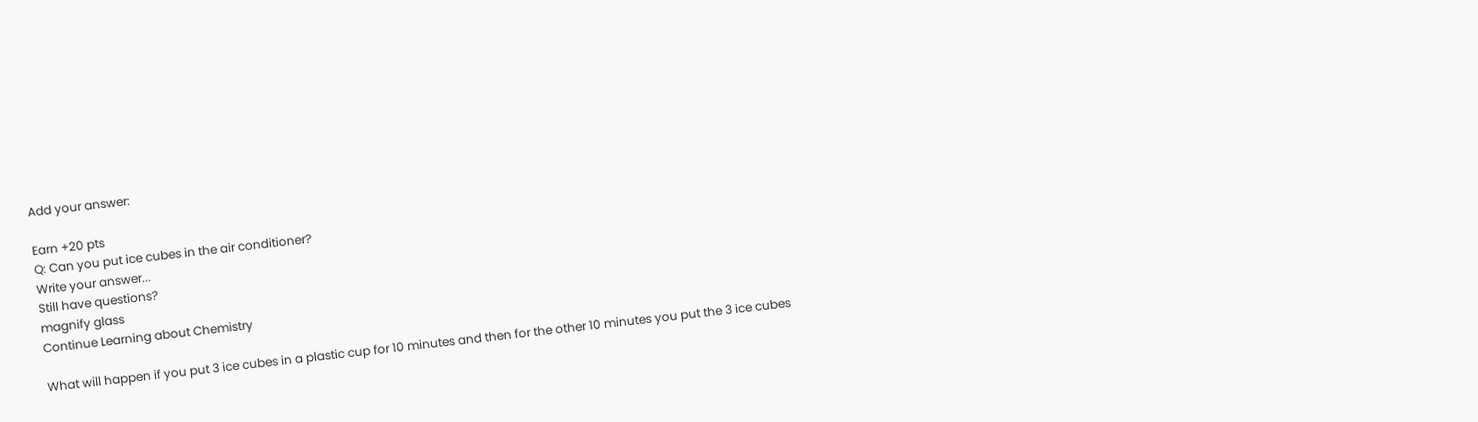Add your answer:

Earn +20 pts
Q: Can you put ice cubes in the air conditioner?
Write your answer...
Still have questions?
magnify glass
Continue Learning about Chemistry

What will happen if you put 3 ice cubes in a plastic cup for 10 minutes and then for the other 10 minutes you put the 3 ice cubes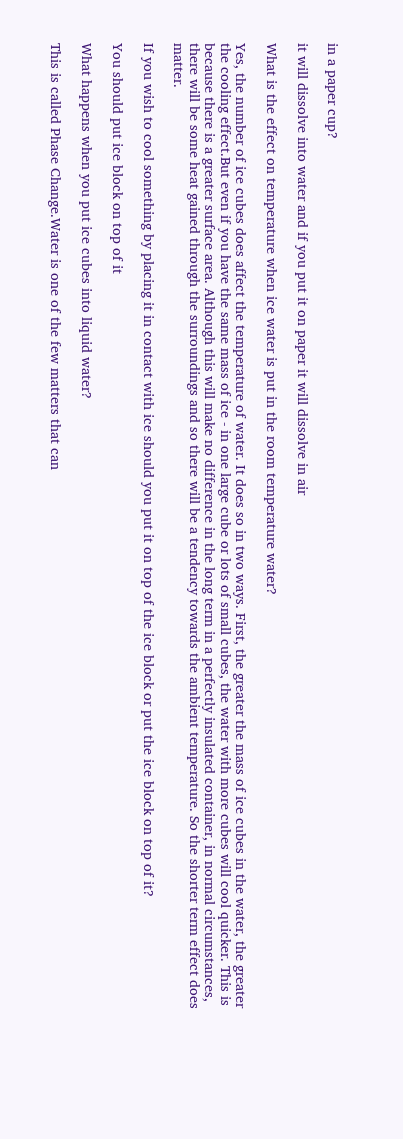in a paper cup?

it will dissolve into water and if you put it on paper it will dissolve in air

What is the effect on temperature when ice water is put in the room temperature water?

Yes, the number of ice cubes does affect the temperature of water. It does so in two ways. First, the greater the mass of ice cubes in the water, the greater the cooling effect.But even if you have the same mass of ice - in one large cube or lots of small cubes, the water with more cubes will cool quicker. This is because there is a greater surface area. Although this will make no difference in the long term in a perfectly insulated container, in normal circumstances, there will be some heat gained through the surroundings and so there will be a tendency towards the ambient temperature. So the shorter term effect does matter.

If you wish to cool something by placing it in contact with ice should you put it on top of the ice block or put the ice block on top of it?

You should put ice block on top of it

What happens when you put ice cubes into liquid water?

This is called Phase Change.Water is one of the few matters that can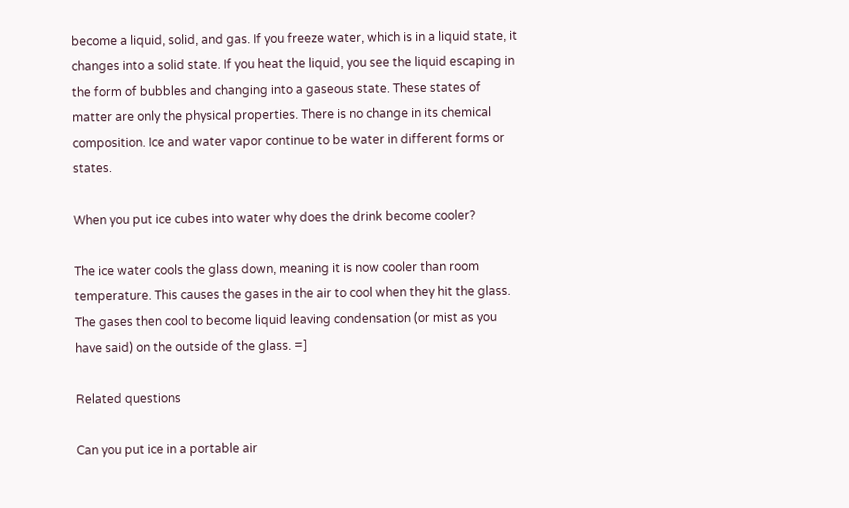become a liquid, solid, and gas. If you freeze water, which is in a liquid state, it changes into a solid state. If you heat the liquid, you see the liquid escaping in the form of bubbles and changing into a gaseous state. These states of matter are only the physical properties. There is no change in its chemical composition. Ice and water vapor continue to be water in different forms or states.

When you put ice cubes into water why does the drink become cooler?

The ice water cools the glass down, meaning it is now cooler than room temperature. This causes the gases in the air to cool when they hit the glass. The gases then cool to become liquid leaving condensation (or mist as you have said) on the outside of the glass. =]

Related questions

Can you put ice in a portable air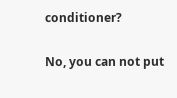conditioner?

No, you can not put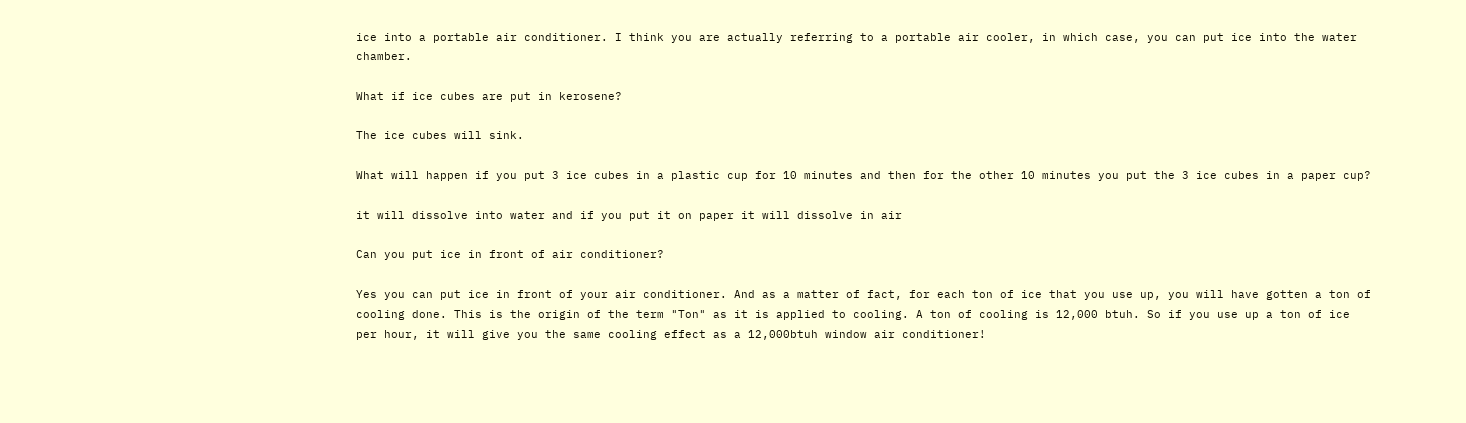ice into a portable air conditioner. I think you are actually referring to a portable air cooler, in which case, you can put ice into the water chamber.

What if ice cubes are put in kerosene?

The ice cubes will sink.

What will happen if you put 3 ice cubes in a plastic cup for 10 minutes and then for the other 10 minutes you put the 3 ice cubes in a paper cup?

it will dissolve into water and if you put it on paper it will dissolve in air

Can you put ice in front of air conditioner?

Yes you can put ice in front of your air conditioner. And as a matter of fact, for each ton of ice that you use up, you will have gotten a ton of cooling done. This is the origin of the term "Ton" as it is applied to cooling. A ton of cooling is 12,000 btuh. So if you use up a ton of ice per hour, it will give you the same cooling effect as a 12,000btuh window air conditioner!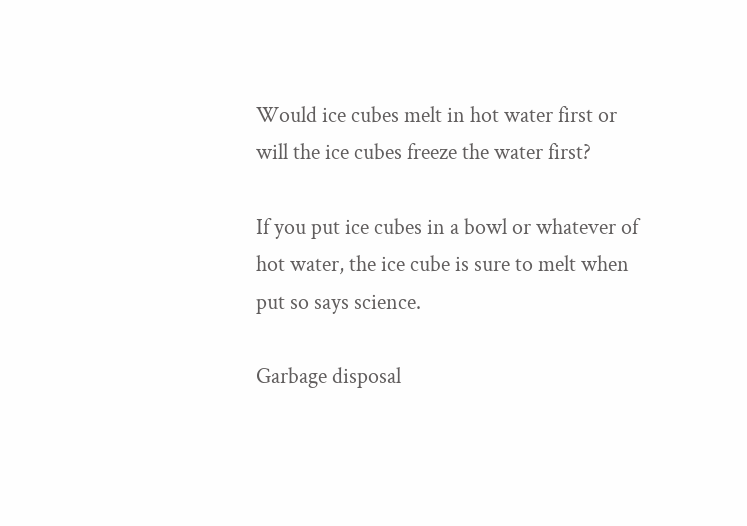Would ice cubes melt in hot water first or will the ice cubes freeze the water first?

If you put ice cubes in a bowl or whatever of hot water, the ice cube is sure to melt when put so says science.

Garbage disposal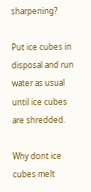sharpening?

Put ice cubes in disposal and run water as usual until ice cubes are shredded.

Why dont ice cubes melt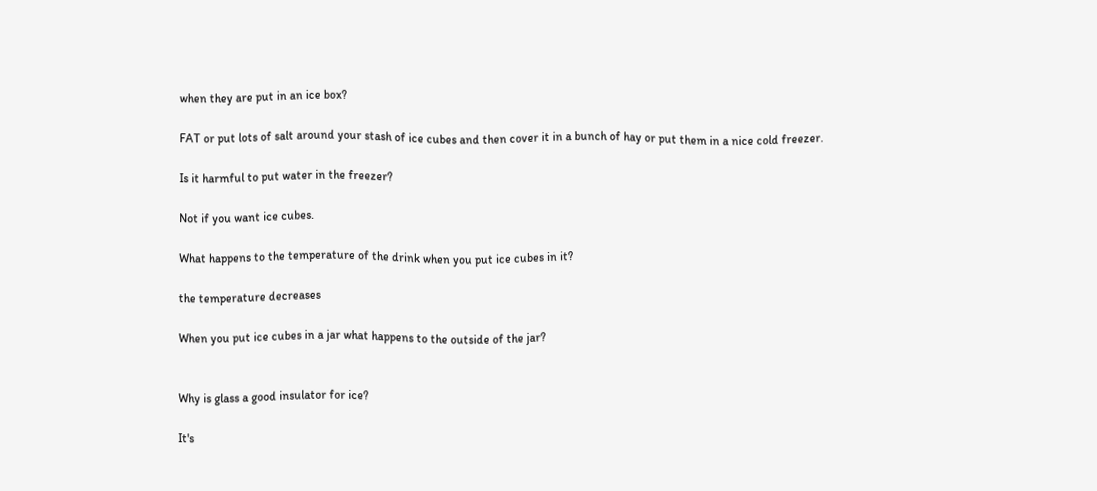when they are put in an ice box?

FAT or put lots of salt around your stash of ice cubes and then cover it in a bunch of hay or put them in a nice cold freezer.

Is it harmful to put water in the freezer?

Not if you want ice cubes.

What happens to the temperature of the drink when you put ice cubes in it?

the temperature decreases

When you put ice cubes in a jar what happens to the outside of the jar?


Why is glass a good insulator for ice?

It's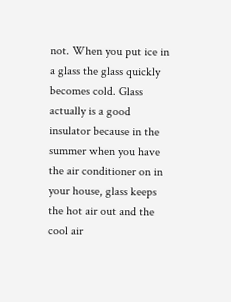not. When you put ice in a glass the glass quickly becomes cold. Glass actually is a good insulator because in the summer when you have the air conditioner on in your house, glass keeps the hot air out and the cool air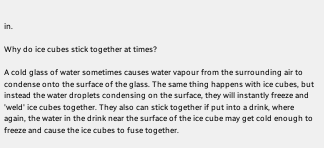in.

Why do ice cubes stick together at times?

A cold glass of water sometimes causes water vapour from the surrounding air to condense onto the surface of the glass. The same thing happens with ice cubes, but instead the water droplets condensing on the surface, they will instantly freeze and 'weld' ice cubes together. They also can stick together if put into a drink, where again, the water in the drink near the surface of the ice cube may get cold enough to freeze and cause the ice cubes to fuse together.